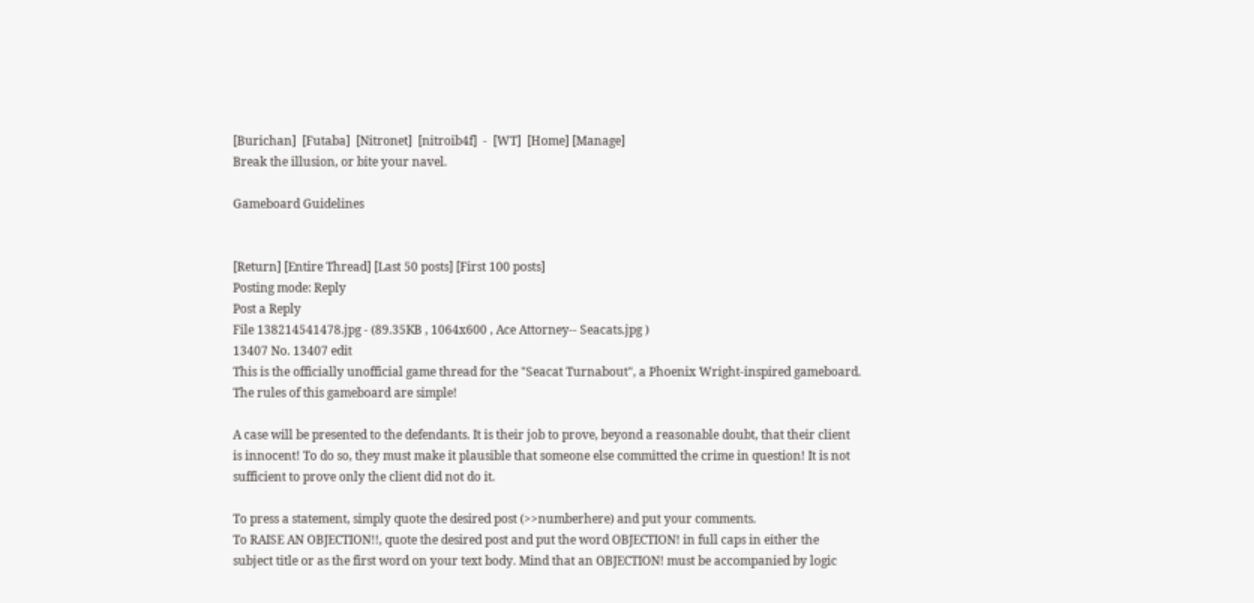[Burichan]  [Futaba]  [Nitronet]  [nitroib4f]  -  [WT]  [Home] [Manage]
Break the illusion, or bite your navel.

Gameboard Guidelines


[Return] [Entire Thread] [Last 50 posts] [First 100 posts]
Posting mode: Reply
Post a Reply
File 138214541478.jpg - (89.35KB , 1064x600 , Ace Attorney-- Seacats.jpg )
13407 No. 13407 edit
This is the officially unofficial game thread for the "Seacat Turnabout", a Phoenix Wright-inspired gameboard. The rules of this gameboard are simple!

A case will be presented to the defendants. It is their job to prove, beyond a reasonable doubt, that their client is innocent! To do so, they must make it plausible that someone else committed the crime in question! It is not sufficient to prove only the client did not do it.

To press a statement, simply quote the desired post (>>numberhere) and put your comments.
To RAISE AN OBJECTION!!, quote the desired post and put the word OBJECTION! in full caps in either the subject title or as the first word on your text body. Mind that an OBJECTION! must be accompanied by logic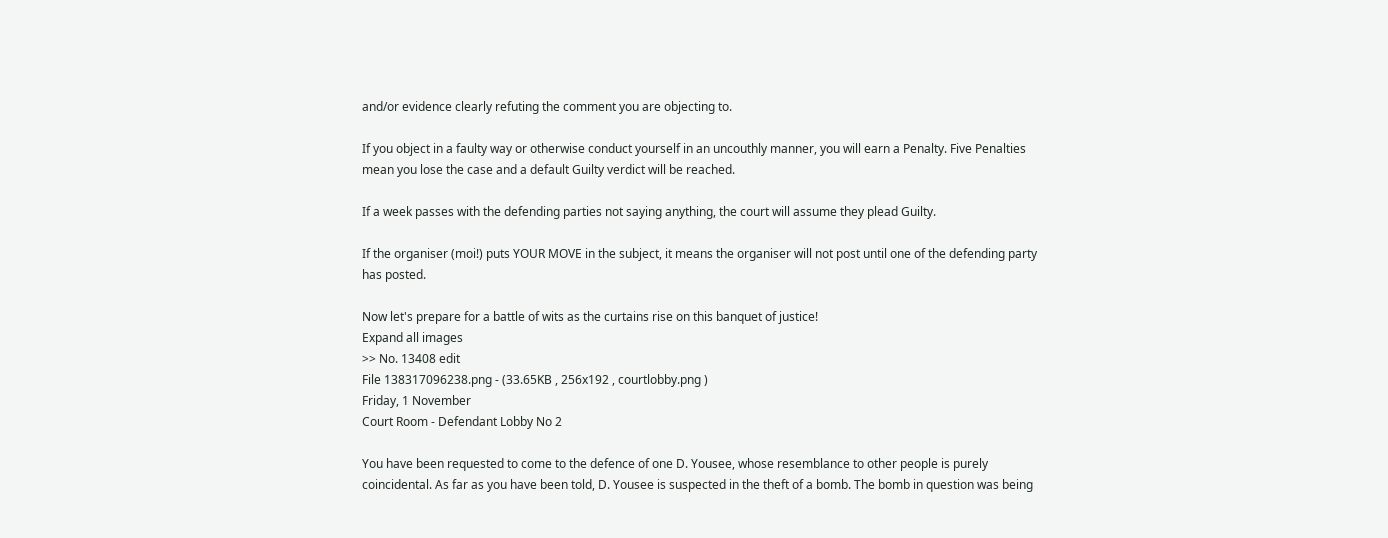and/or evidence clearly refuting the comment you are objecting to.

If you object in a faulty way or otherwise conduct yourself in an uncouthly manner, you will earn a Penalty. Five Penalties mean you lose the case and a default Guilty verdict will be reached.

If a week passes with the defending parties not saying anything, the court will assume they plead Guilty.

If the organiser (moi!) puts YOUR MOVE in the subject, it means the organiser will not post until one of the defending party has posted.

Now let's prepare for a battle of wits as the curtains rise on this banquet of justice!
Expand all images
>> No. 13408 edit
File 138317096238.png - (33.65KB , 256x192 , courtlobby.png )
Friday, 1 November
Court Room - Defendant Lobby No 2

You have been requested to come to the defence of one D. Yousee, whose resemblance to other people is purely coincidental. As far as you have been told, D. Yousee is suspected in the theft of a bomb. The bomb in question was being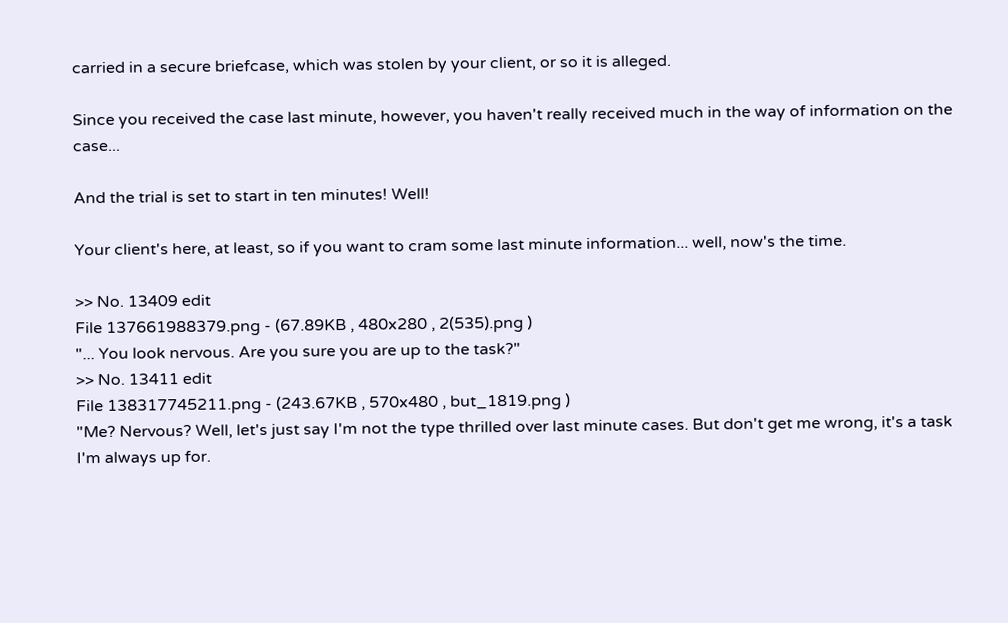carried in a secure briefcase, which was stolen by your client, or so it is alleged.

Since you received the case last minute, however, you haven't really received much in the way of information on the case...

And the trial is set to start in ten minutes! Well!

Your client's here, at least, so if you want to cram some last minute information... well, now's the time.

>> No. 13409 edit
File 137661988379.png - (67.89KB , 480x280 , 2(535).png )
"... You look nervous. Are you sure you are up to the task?"
>> No. 13411 edit
File 138317745211.png - (243.67KB , 570x480 , but_1819.png )
"Me? Nervous? Well, let's just say I'm not the type thrilled over last minute cases. But don't get me wrong, it's a task I'm always up for.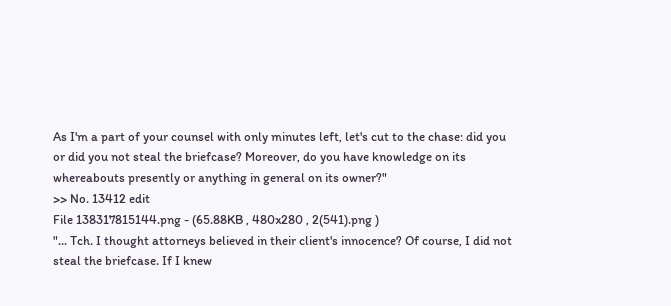As I'm a part of your counsel with only minutes left, let's cut to the chase: did you or did you not steal the briefcase? Moreover, do you have knowledge on its whereabouts presently or anything in general on its owner?"
>> No. 13412 edit
File 138317815144.png - (65.88KB , 480x280 , 2(541).png )
"... Tch. I thought attorneys believed in their client's innocence? Of course, I did not steal the briefcase. If I knew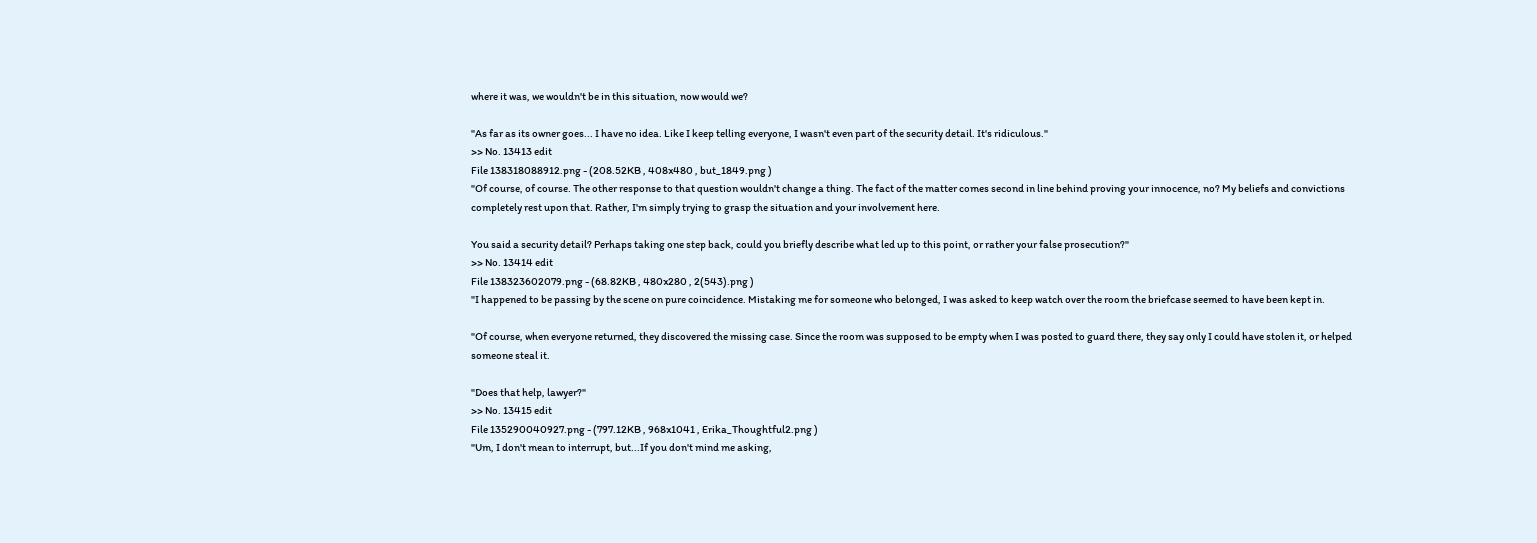where it was, we wouldn't be in this situation, now would we?

"As far as its owner goes... I have no idea. Like I keep telling everyone, I wasn't even part of the security detail. It's ridiculous."
>> No. 13413 edit
File 138318088912.png - (208.52KB , 408x480 , but_1849.png )
"Of course, of course. The other response to that question wouldn't change a thing. The fact of the matter comes second in line behind proving your innocence, no? My beliefs and convictions completely rest upon that. Rather, I'm simply trying to grasp the situation and your involvement here.

You said a security detail? Perhaps taking one step back, could you briefly describe what led up to this point, or rather your false prosecution?"
>> No. 13414 edit
File 138323602079.png - (68.82KB , 480x280 , 2(543).png )
"I happened to be passing by the scene on pure coincidence. Mistaking me for someone who belonged, I was asked to keep watch over the room the briefcase seemed to have been kept in.

"Of course, when everyone returned, they discovered the missing case. Since the room was supposed to be empty when I was posted to guard there, they say only I could have stolen it, or helped someone steal it.

"Does that help, lawyer?"
>> No. 13415 edit
File 135290040927.png - (797.12KB , 968x1041 , Erika_Thoughtful2.png )
"Um, I don't mean to interrupt, but...If you don't mind me asking,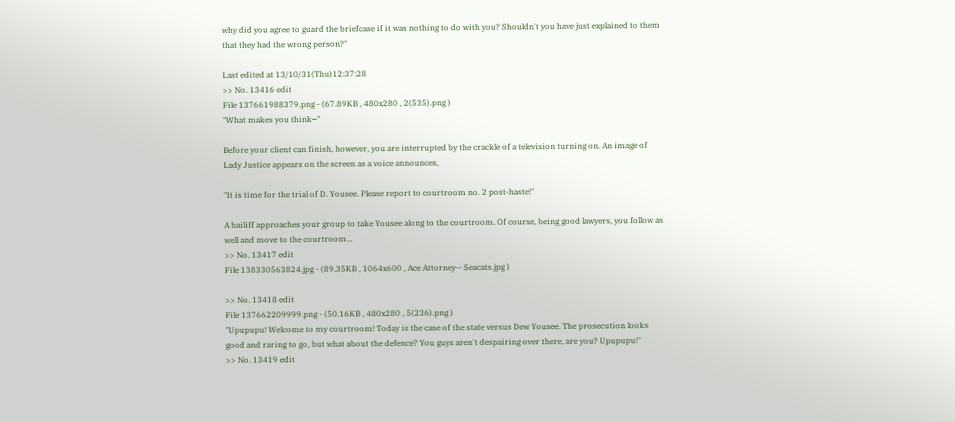why did you agree to guard the briefcase if it was nothing to do with you? Shouldn't you have just explained to them that they had the wrong person?"

Last edited at 13/10/31(Thu)12:37:28
>> No. 13416 edit
File 137661988379.png - (67.89KB , 480x280 , 2(535).png )
"What makes you think─"

Before your client can finish, however, you are interrupted by the crackle of a television turning on. An image of Lady Justice appears on the screen as a voice announces,

"It is time for the trial of D. Yousee. Please report to courtroom no. 2 post-haste!"

A bailiff approaches your group to take Yousee along to the courtroom. Of course, being good lawyers, you follow as well and move to the courtroom...
>> No. 13417 edit
File 138330563824.jpg - (89.35KB , 1064x600 , Ace Attorney-- Seacats.jpg )

>> No. 13418 edit
File 137662209999.png - (50.16KB , 480x280 , 5(236).png )
"Upupupu! Welcome to my courtroom! Today is the case of the state versus Dew Yousee. The prosecution looks good and raring to go, but what about the defence? You guys aren't despairing over there, are you? Upupupu!"
>> No. 13419 edit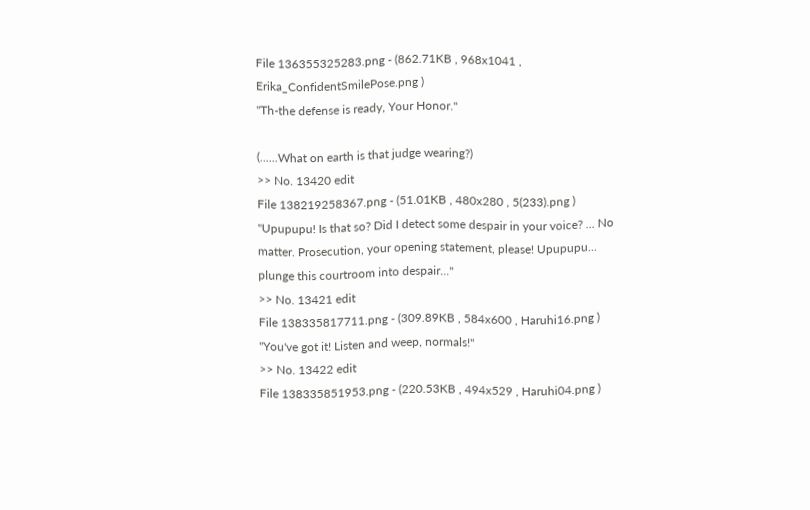File 136355325283.png - (862.71KB , 968x1041 , Erika_ConfidentSmilePose.png )
"Th-the defense is ready, Your Honor."

(......What on earth is that judge wearing?)
>> No. 13420 edit
File 138219258367.png - (51.01KB , 480x280 , 5(233).png )
"Upupupu! Is that so? Did I detect some despair in your voice? ... No matter. Prosecution, your opening statement, please! Upupupu... plunge this courtroom into despair..."
>> No. 13421 edit
File 138335817711.png - (309.89KB , 584x600 , Haruhi16.png )
"You've got it! Listen and weep, normals!"
>> No. 13422 edit
File 138335851953.png - (220.53KB , 494x529 , Haruhi04.png )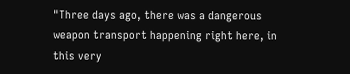"Three days ago, there was a dangerous weapon transport happening right here, in this very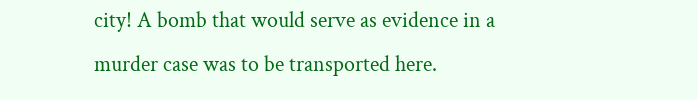city! A bomb that would serve as evidence in a murder case was to be transported here.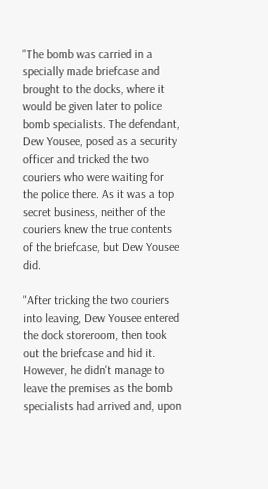"The bomb was carried in a specially made briefcase and brought to the docks, where it would be given later to police bomb specialists. The defendant, Dew Yousee, posed as a security officer and tricked the two couriers who were waiting for the police there. As it was a top secret business, neither of the couriers knew the true contents of the briefcase, but Dew Yousee did.

"After tricking the two couriers into leaving, Dew Yousee entered the dock storeroom, then took out the briefcase and hid it. However, he didn't manage to leave the premises as the bomb specialists had arrived and, upon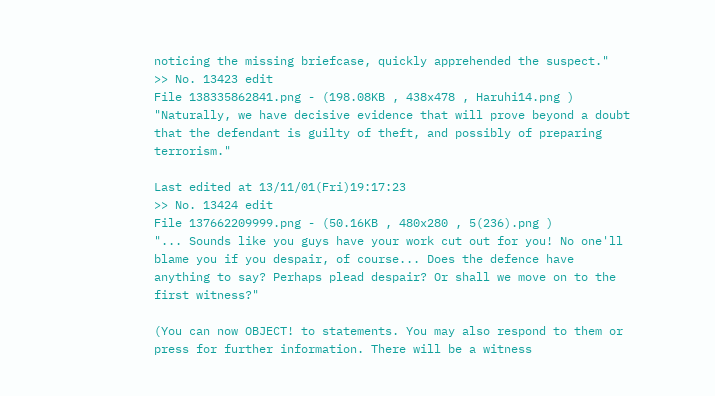noticing the missing briefcase, quickly apprehended the suspect."
>> No. 13423 edit
File 138335862841.png - (198.08KB , 438x478 , Haruhi14.png )
"Naturally, we have decisive evidence that will prove beyond a doubt that the defendant is guilty of theft, and possibly of preparing terrorism."

Last edited at 13/11/01(Fri)19:17:23
>> No. 13424 edit
File 137662209999.png - (50.16KB , 480x280 , 5(236).png )
"... Sounds like you guys have your work cut out for you! No one'll blame you if you despair, of course... Does the defence have anything to say? Perhaps plead despair? Or shall we move on to the first witness?"

(You can now OBJECT! to statements. You may also respond to them or press for further information. There will be a witness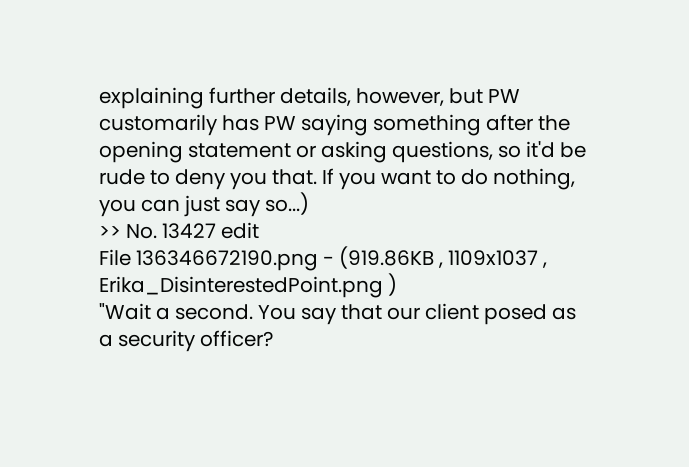explaining further details, however, but PW customarily has PW saying something after the opening statement or asking questions, so it'd be rude to deny you that. If you want to do nothing, you can just say so...)
>> No. 13427 edit
File 136346672190.png - (919.86KB , 1109x1037 , Erika_DisinterestedPoint.png )
"Wait a second. You say that our client posed as a security officer?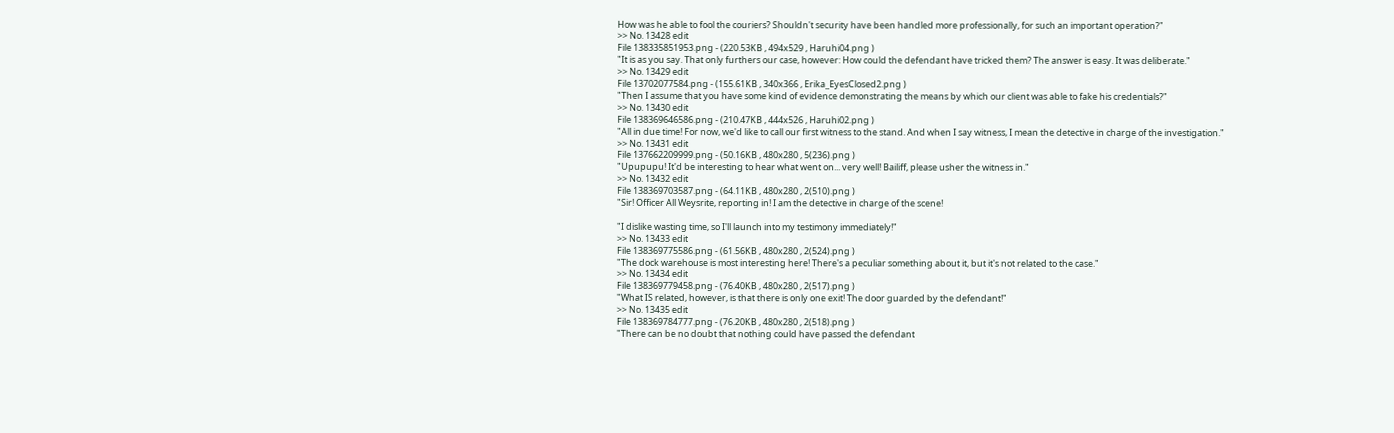How was he able to fool the couriers? Shouldn't security have been handled more professionally, for such an important operation?"
>> No. 13428 edit
File 138335851953.png - (220.53KB , 494x529 , Haruhi04.png )
"It is as you say. That only furthers our case, however: How could the defendant have tricked them? The answer is easy. It was deliberate."
>> No. 13429 edit
File 13702077584.png - (155.61KB , 340x366 , Erika_EyesClosed2.png )
"Then I assume that you have some kind of evidence demonstrating the means by which our client was able to fake his credentials?"
>> No. 13430 edit
File 138369646586.png - (210.47KB , 444x526 , Haruhi02.png )
"All in due time! For now, we'd like to call our first witness to the stand. And when I say witness, I mean the detective in charge of the investigation."
>> No. 13431 edit
File 137662209999.png - (50.16KB , 480x280 , 5(236).png )
"Upupupu! It'd be interesting to hear what went on... very well! Bailiff, please usher the witness in."
>> No. 13432 edit
File 138369703587.png - (64.11KB , 480x280 , 2(510).png )
"Sir! Officer All Weysrite, reporting in! I am the detective in charge of the scene!

"I dislike wasting time, so I'll launch into my testimony immediately!"
>> No. 13433 edit
File 138369775586.png - (61.56KB , 480x280 , 2(524).png )
"The dock warehouse is most interesting here! There's a peculiar something about it, but it's not related to the case."
>> No. 13434 edit
File 138369779458.png - (76.40KB , 480x280 , 2(517).png )
"What IS related, however, is that there is only one exit! The door guarded by the defendant!"
>> No. 13435 edit
File 138369784777.png - (76.20KB , 480x280 , 2(518).png )
"There can be no doubt that nothing could have passed the defendant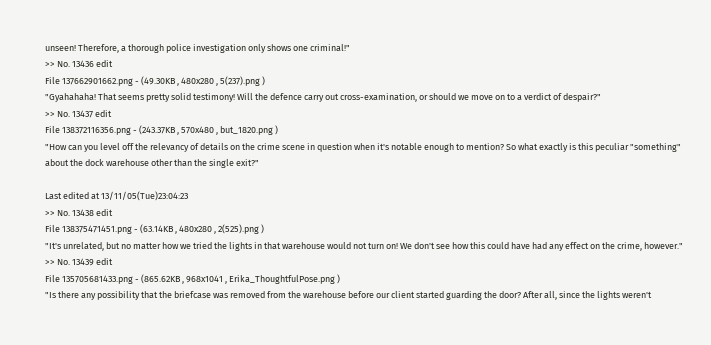unseen! Therefore, a thorough police investigation only shows one criminal!"
>> No. 13436 edit
File 137662901662.png - (49.30KB , 480x280 , 5(237).png )
"Gyahahaha! That seems pretty solid testimony! Will the defence carry out cross-examination, or should we move on to a verdict of despair?"
>> No. 13437 edit
File 138372116356.png - (243.37KB , 570x480 , but_1820.png )
"How can you level off the relevancy of details on the crime scene in question when it's notable enough to mention? So what exactly is this peculiar "something" about the dock warehouse other than the single exit?"

Last edited at 13/11/05(Tue)23:04:23
>> No. 13438 edit
File 138375471451.png - (63.14KB , 480x280 , 2(525).png )
"It's unrelated, but no matter how we tried the lights in that warehouse would not turn on! We don't see how this could have had any effect on the crime, however."
>> No. 13439 edit
File 135705681433.png - (865.62KB , 968x1041 , Erika_ThoughtfulPose.png )
"Is there any possibility that the briefcase was removed from the warehouse before our client started guarding the door? After all, since the lights weren't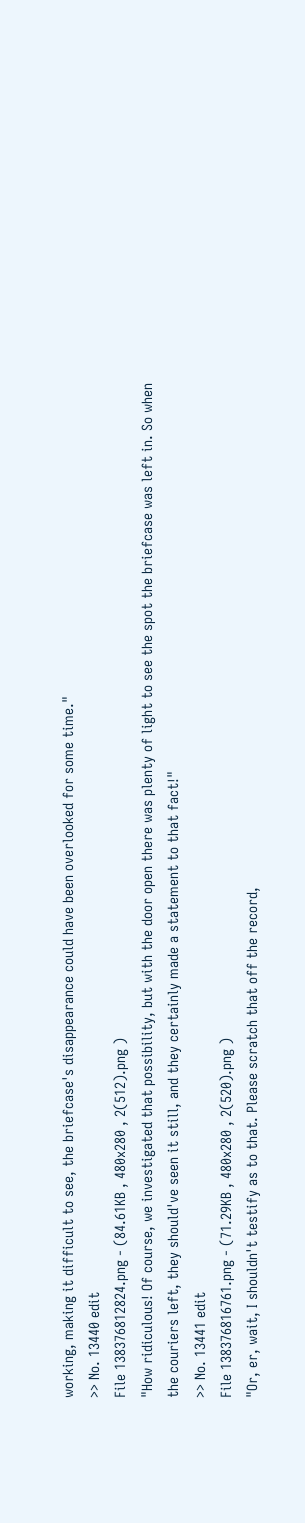working, making it difficult to see, the briefcase's disappearance could have been overlooked for some time."
>> No. 13440 edit
File 138376812824.png - (84.61KB , 480x280 , 2(512).png )
"How ridiculous! Of course, we investigated that possibility, but with the door open there was plenty of light to see the spot the briefcase was left in. So when the couriers left, they should've seen it still, and they certainly made a statement to that fact!"
>> No. 13441 edit
File 138376816761.png - (71.29KB , 480x280 , 2(520).png )
"Or, er, wait, I shouldn't testify as to that. Please scratch that off the record,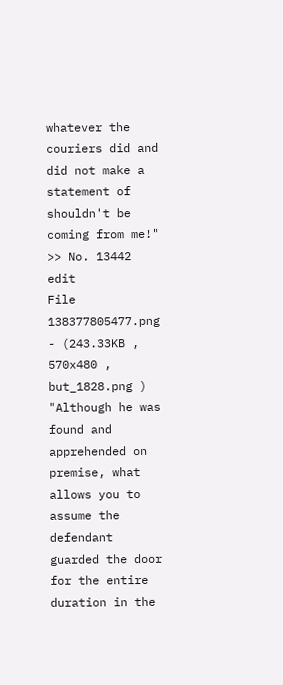whatever the couriers did and did not make a statement of shouldn't be coming from me!"
>> No. 13442 edit
File 138377805477.png - (243.33KB , 570x480 , but_1828.png )
"Although he was found and apprehended on premise, what allows you to assume the defendant guarded the door for the entire duration in the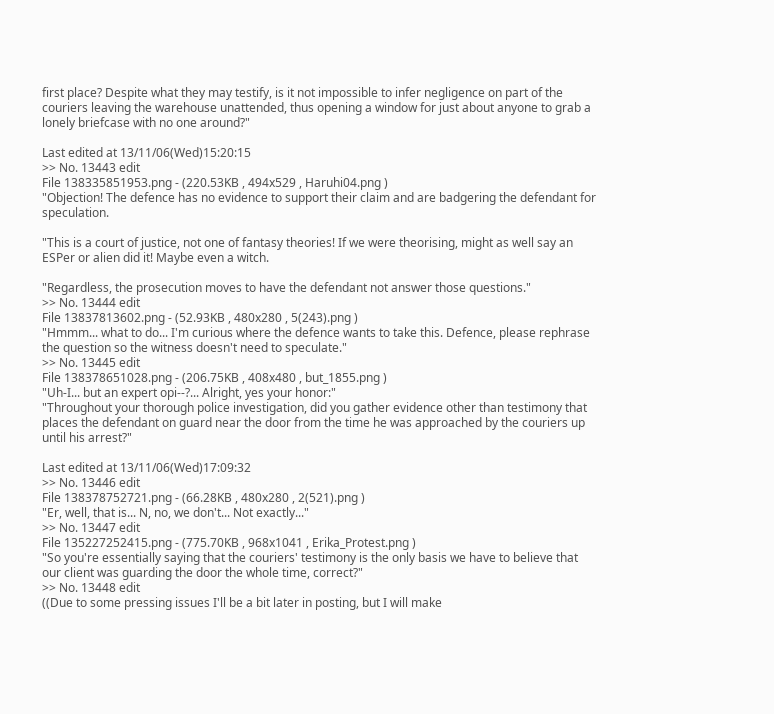first place? Despite what they may testify, is it not impossible to infer negligence on part of the couriers leaving the warehouse unattended, thus opening a window for just about anyone to grab a lonely briefcase with no one around?"

Last edited at 13/11/06(Wed)15:20:15
>> No. 13443 edit
File 138335851953.png - (220.53KB , 494x529 , Haruhi04.png )
"Objection! The defence has no evidence to support their claim and are badgering the defendant for speculation.

"This is a court of justice, not one of fantasy theories! If we were theorising, might as well say an ESPer or alien did it! Maybe even a witch.

"Regardless, the prosecution moves to have the defendant not answer those questions."
>> No. 13444 edit
File 13837813602.png - (52.93KB , 480x280 , 5(243).png )
"Hmmm... what to do... I'm curious where the defence wants to take this. Defence, please rephrase the question so the witness doesn't need to speculate."
>> No. 13445 edit
File 138378651028.png - (206.75KB , 408x480 , but_1855.png )
"Uh-I... but an expert opi--?... Alright, yes your honor:"
"Throughout your thorough police investigation, did you gather evidence other than testimony that places the defendant on guard near the door from the time he was approached by the couriers up until his arrest?"

Last edited at 13/11/06(Wed)17:09:32
>> No. 13446 edit
File 138378752721.png - (66.28KB , 480x280 , 2(521).png )
"Er, well, that is... N, no, we don't... Not exactly..."
>> No. 13447 edit
File 135227252415.png - (775.70KB , 968x1041 , Erika_Protest.png )
"So you're essentially saying that the couriers' testimony is the only basis we have to believe that our client was guarding the door the whole time, correct?"
>> No. 13448 edit
((Due to some pressing issues I'll be a bit later in posting, but I will make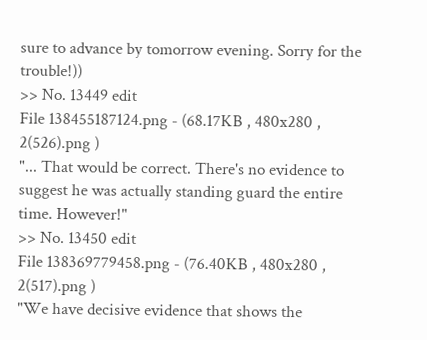sure to advance by tomorrow evening. Sorry for the trouble!))
>> No. 13449 edit
File 138455187124.png - (68.17KB , 480x280 , 2(526).png )
"... That would be correct. There's no evidence to suggest he was actually standing guard the entire time. However!"
>> No. 13450 edit
File 138369779458.png - (76.40KB , 480x280 , 2(517).png )
"We have decisive evidence that shows the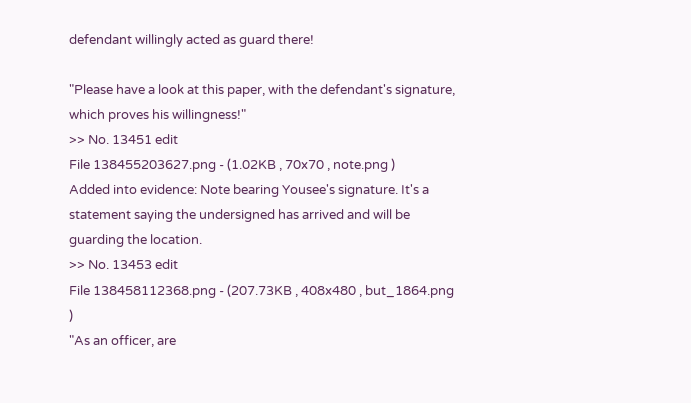defendant willingly acted as guard there!

"Please have a look at this paper, with the defendant's signature, which proves his willingness!"
>> No. 13451 edit
File 138455203627.png - (1.02KB , 70x70 , note.png )
Added into evidence: Note bearing Yousee's signature. It's a statement saying the undersigned has arrived and will be guarding the location.
>> No. 13453 edit
File 138458112368.png - (207.73KB , 408x480 , but_1864.png )
"As an officer, are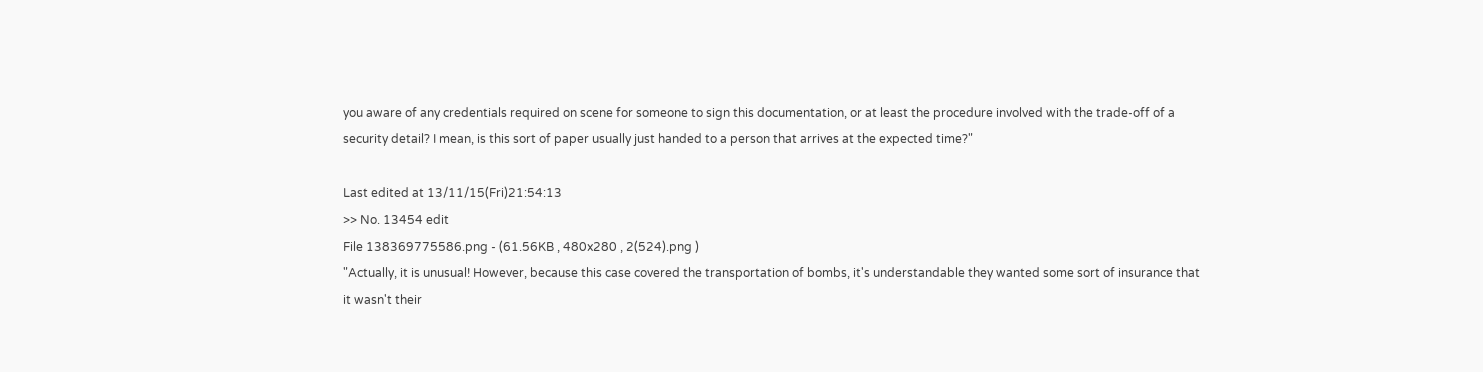you aware of any credentials required on scene for someone to sign this documentation, or at least the procedure involved with the trade-off of a security detail? I mean, is this sort of paper usually just handed to a person that arrives at the expected time?"

Last edited at 13/11/15(Fri)21:54:13
>> No. 13454 edit
File 138369775586.png - (61.56KB , 480x280 , 2(524).png )
"Actually, it is unusual! However, because this case covered the transportation of bombs, it's understandable they wanted some sort of insurance that it wasn't their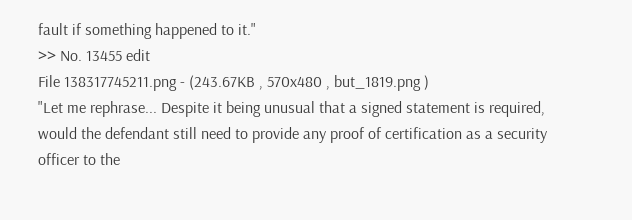fault if something happened to it."
>> No. 13455 edit
File 138317745211.png - (243.67KB , 570x480 , but_1819.png )
"Let me rephrase... Despite it being unusual that a signed statement is required, would the defendant still need to provide any proof of certification as a security officer to the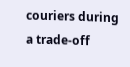couriers during a trade-off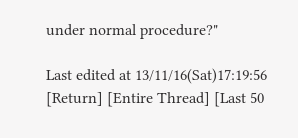under normal procedure?"

Last edited at 13/11/16(Sat)17:19:56
[Return] [Entire Thread] [Last 50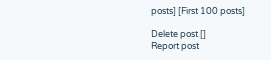posts] [First 100 posts]

Delete post []
Report post